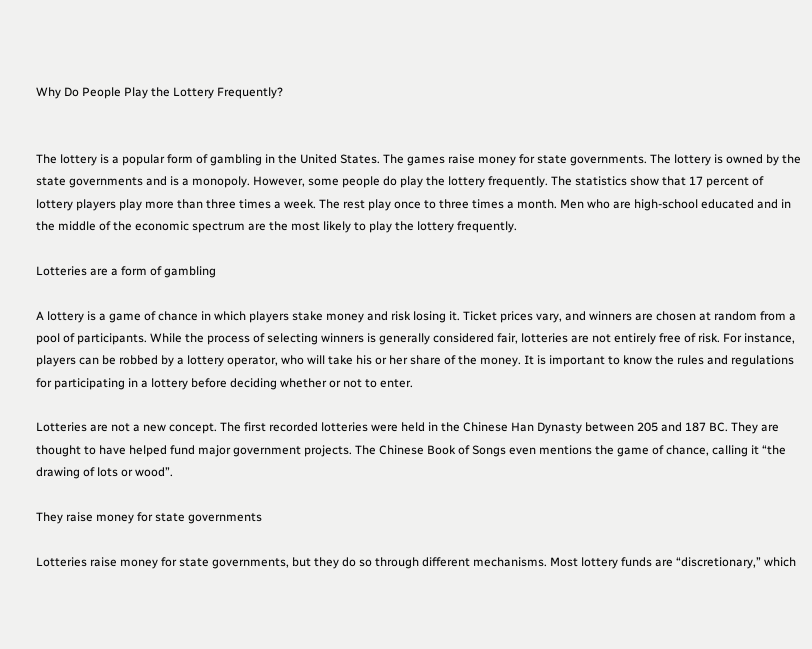Why Do People Play the Lottery Frequently?


The lottery is a popular form of gambling in the United States. The games raise money for state governments. The lottery is owned by the state governments and is a monopoly. However, some people do play the lottery frequently. The statistics show that 17 percent of lottery players play more than three times a week. The rest play once to three times a month. Men who are high-school educated and in the middle of the economic spectrum are the most likely to play the lottery frequently.

Lotteries are a form of gambling

A lottery is a game of chance in which players stake money and risk losing it. Ticket prices vary, and winners are chosen at random from a pool of participants. While the process of selecting winners is generally considered fair, lotteries are not entirely free of risk. For instance, players can be robbed by a lottery operator, who will take his or her share of the money. It is important to know the rules and regulations for participating in a lottery before deciding whether or not to enter.

Lotteries are not a new concept. The first recorded lotteries were held in the Chinese Han Dynasty between 205 and 187 BC. They are thought to have helped fund major government projects. The Chinese Book of Songs even mentions the game of chance, calling it “the drawing of lots or wood”.

They raise money for state governments

Lotteries raise money for state governments, but they do so through different mechanisms. Most lottery funds are “discretionary,” which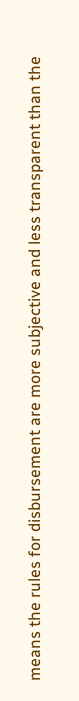means the rules for disbursement are more subjective and less transparent than the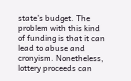state’s budget. The problem with this kind of funding is that it can lead to abuse and cronyism. Nonetheless, lottery proceeds can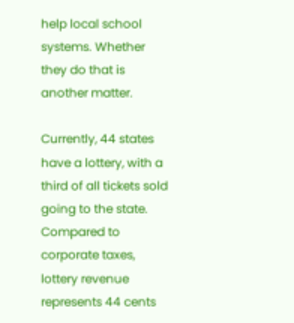help local school systems. Whether they do that is another matter.

Currently, 44 states have a lottery, with a third of all tickets sold going to the state. Compared to corporate taxes, lottery revenue represents 44 cents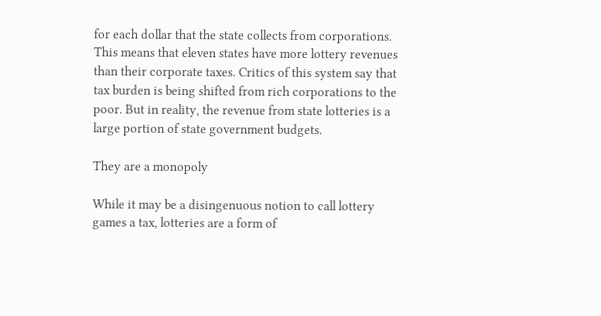for each dollar that the state collects from corporations. This means that eleven states have more lottery revenues than their corporate taxes. Critics of this system say that tax burden is being shifted from rich corporations to the poor. But in reality, the revenue from state lotteries is a large portion of state government budgets.

They are a monopoly

While it may be a disingenuous notion to call lottery games a tax, lotteries are a form of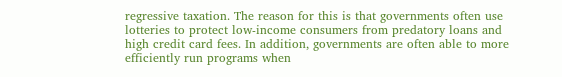regressive taxation. The reason for this is that governments often use lotteries to protect low-income consumers from predatory loans and high credit card fees. In addition, governments are often able to more efficiently run programs when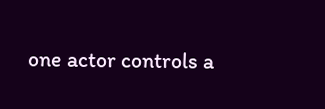one actor controls a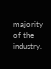majority of the industry.